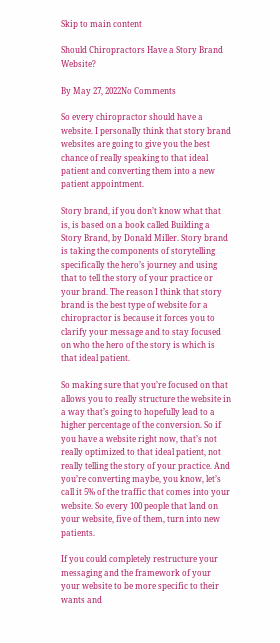Skip to main content

Should Chiropractors Have a Story Brand Website?

By May 27, 2022No Comments

So every chiropractor should have a website. I personally think that story brand websites are going to give you the best chance of really speaking to that ideal patient and converting them into a new patient appointment.

Story brand, if you don’t know what that is, is based on a book called Building a Story Brand, by Donald Miller. Story brand is taking the components of storytelling specifically the hero’s journey and using that to tell the story of your practice or your brand. The reason I think that story brand is the best type of website for a chiropractor is because it forces you to clarify your message and to stay focused on who the hero of the story is which is that ideal patient.

So making sure that you’re focused on that allows you to really structure the website in a way that’s going to hopefully lead to a higher percentage of the conversion. So if you have a website right now, that’s not really optimized to that ideal patient, not really telling the story of your practice. And you’re converting maybe, you know, let’s call it 5% of the traffic that comes into your website. So every 100 people that land on your website, five of them, turn into new patients.

If you could completely restructure your messaging and the framework of your your website to be more specific to their wants and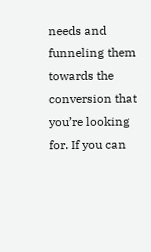needs and funneling them towards the conversion that you’re looking for. If you can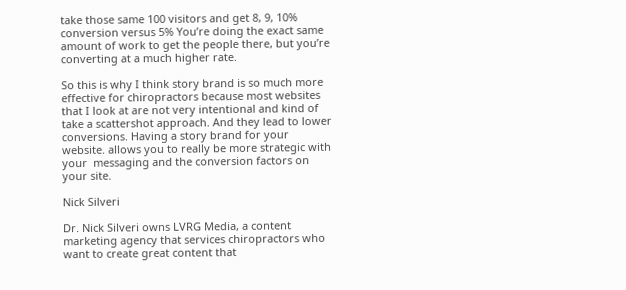take those same 100 visitors and get 8, 9, 10% conversion versus 5% You’re doing the exact same amount of work to get the people there, but you’re converting at a much higher rate.

So this is why I think story brand is so much more effective for chiropractors because most websites that I look at are not very intentional and kind of take a scattershot approach. And they lead to lower conversions. Having a story brand for your website. allows you to really be more strategic with your  messaging and the conversion factors on your site.

Nick Silveri

Dr. Nick Silveri owns LVRG Media, a content marketing agency that services chiropractors who want to create great content that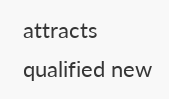attracts qualified new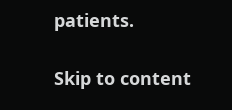patients.

Skip to content